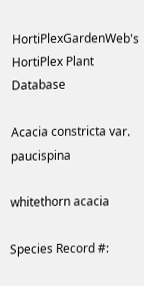HortiPlexGardenWeb's HortiPlex Plant Database

Acacia constricta var. paucispina

whitethorn acacia

Species Record #: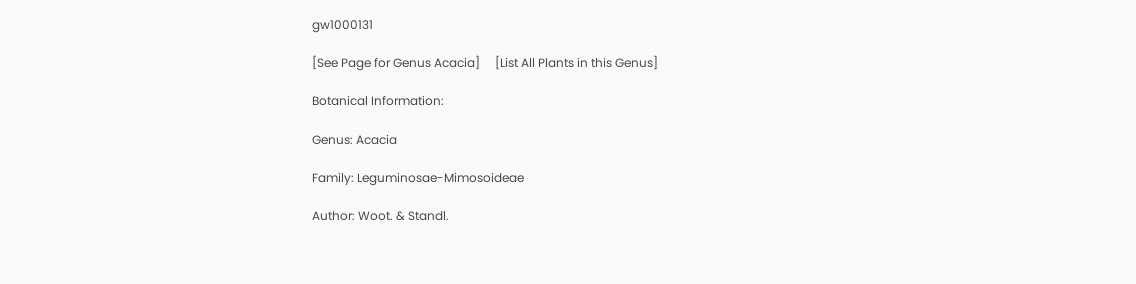gw1000131

[See Page for Genus Acacia]     [List All Plants in this Genus]

Botanical Information:

Genus: Acacia

Family: Leguminosae-Mimosoideae

Author: Woot. & Standl.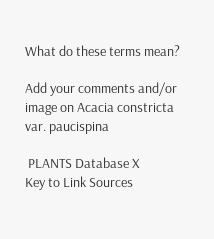What do these terms mean?

Add your comments and/or image on Acacia constricta var. paucispina

 PLANTS Database X
Key to Link Sources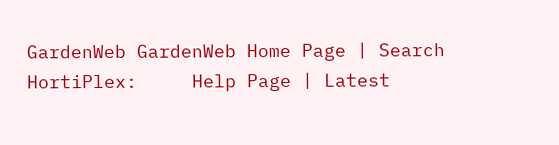GardenWeb GardenWeb Home Page | Search HortiPlex:     Help Page | Latest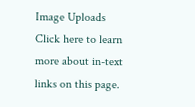Image Uploads
Click here to learn more about in-text links on this page.